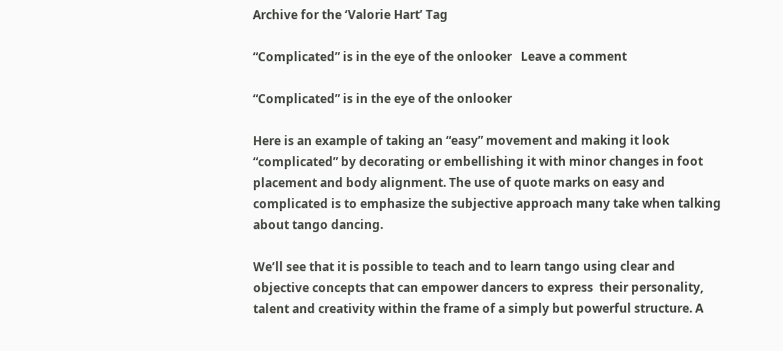Archive for the ‘Valorie Hart’ Tag

“Complicated” is in the eye of the onlooker   Leave a comment

“Complicated” is in the eye of the onlooker

Here is an example of taking an “easy” movement and making it look “complicated” by decorating or embellishing it with minor changes in foot placement and body alignment. The use of quote marks on easy and complicated is to emphasize the subjective approach many take when talking about tango dancing.

We’ll see that it is possible to teach and to learn tango using clear and objective concepts that can empower dancers to express  their personality, talent and creativity within the frame of a simply but powerful structure. A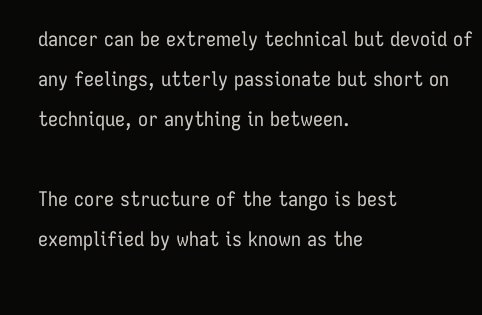dancer can be extremely technical but devoid of any feelings, utterly passionate but short on technique, or anything in between.

The core structure of the tango is best exemplified by what is known as the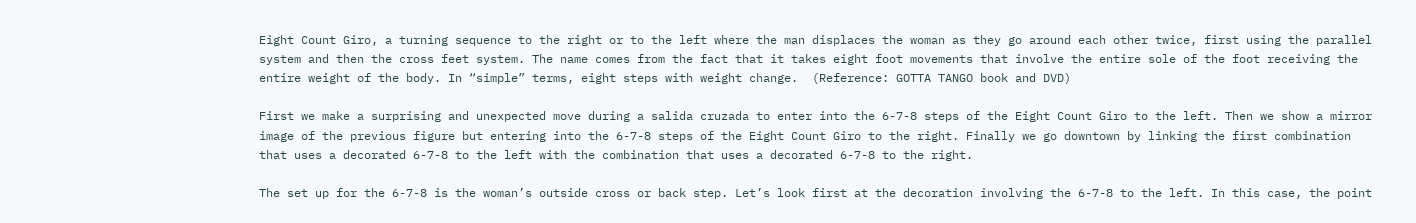Eight Count Giro, a turning sequence to the right or to the left where the man displaces the woman as they go around each other twice, first using the parallel system and then the cross feet system. The name comes from the fact that it takes eight foot movements that involve the entire sole of the foot receiving the entire weight of the body. In “simple” terms, eight steps with weight change.  (Reference: GOTTA TANGO book and DVD)

First we make a surprising and unexpected move during a salida cruzada to enter into the 6-7-8 steps of the Eight Count Giro to the left. Then we show a mirror image of the previous figure but entering into the 6-7-8 steps of the Eight Count Giro to the right. Finally we go downtown by linking the first combination that uses a decorated 6-7-8 to the left with the combination that uses a decorated 6-7-8 to the right.

The set up for the 6-7-8 is the woman’s outside cross or back step. Let’s look first at the decoration involving the 6-7-8 to the left. In this case, the point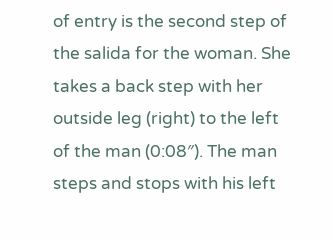of entry is the second step of the salida for the woman. She takes a back step with her outside leg (right) to the left of the man (0:08″). The man steps and stops with his left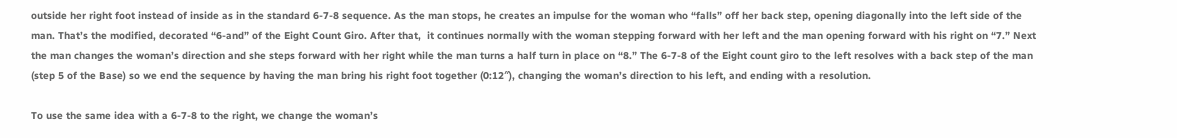outside her right foot instead of inside as in the standard 6-7-8 sequence. As the man stops, he creates an impulse for the woman who “falls” off her back step, opening diagonally into the left side of the man. That’s the modified, decorated “6-and” of the Eight Count Giro. After that,  it continues normally with the woman stepping forward with her left and the man opening forward with his right on “7.” Next the man changes the woman’s direction and she steps forward with her right while the man turns a half turn in place on “8.” The 6-7-8 of the Eight count giro to the left resolves with a back step of the man (step 5 of the Base) so we end the sequence by having the man bring his right foot together (0:12″), changing the woman’s direction to his left, and ending with a resolution.

To use the same idea with a 6-7-8 to the right, we change the woman’s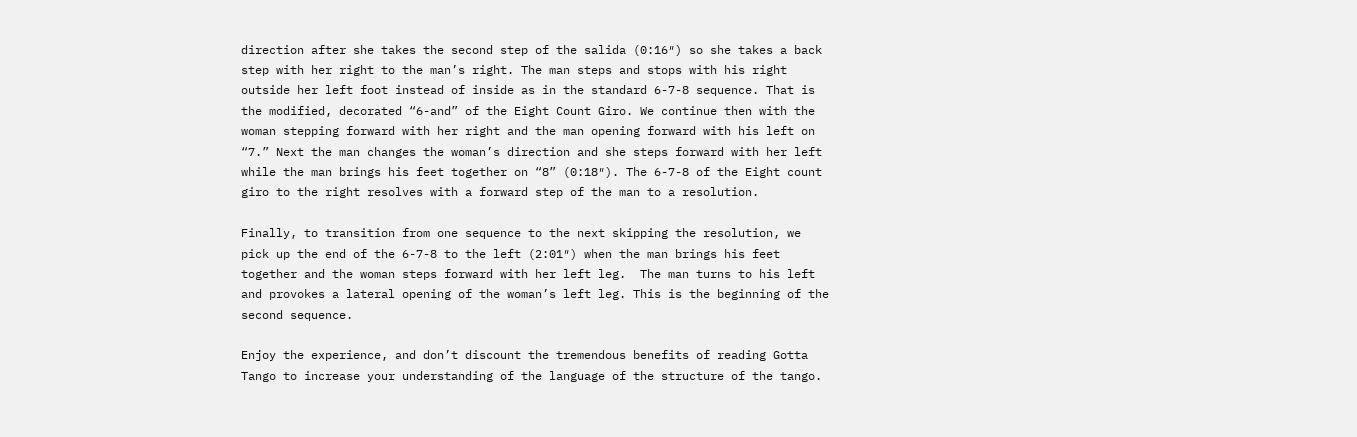direction after she takes the second step of the salida (0:16″) so she takes a back step with her right to the man’s right. The man steps and stops with his right outside her left foot instead of inside as in the standard 6-7-8 sequence. That is the modified, decorated “6-and” of the Eight Count Giro. We continue then with the woman stepping forward with her right and the man opening forward with his left on “7.” Next the man changes the woman’s direction and she steps forward with her left while the man brings his feet together on “8” (0:18″). The 6-7-8 of the Eight count giro to the right resolves with a forward step of the man to a resolution.

Finally, to transition from one sequence to the next skipping the resolution, we pick up the end of the 6-7-8 to the left (2:01″) when the man brings his feet together and the woman steps forward with her left leg.  The man turns to his left and provokes a lateral opening of the woman’s left leg. This is the beginning of the second sequence.

Enjoy the experience, and don’t discount the tremendous benefits of reading Gotta Tango to increase your understanding of the language of the structure of the tango.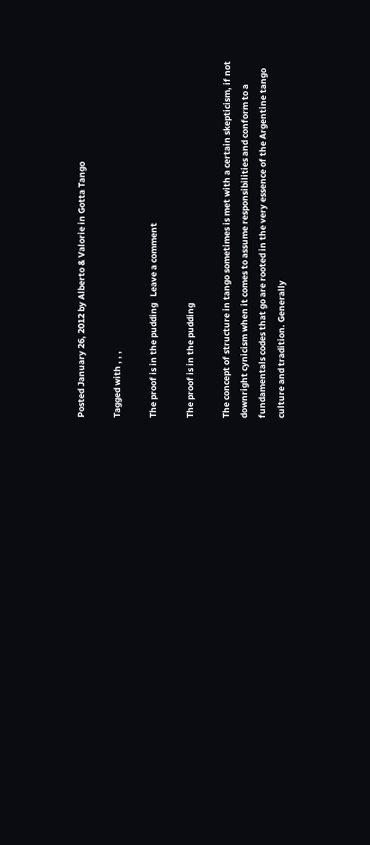Posted January 26, 2012 by Alberto & Valorie in Gotta Tango

Tagged with , , ,

The proof is in the pudding   Leave a comment

The proof is in the pudding

The concept of structure in tango sometimes is met with a certain skepticism, if not downright cynicism when it comes to assume responsibilities and conform to a fundamentals codes that go are rooted in the very essence of the Argentine tango culture and tradition. Generally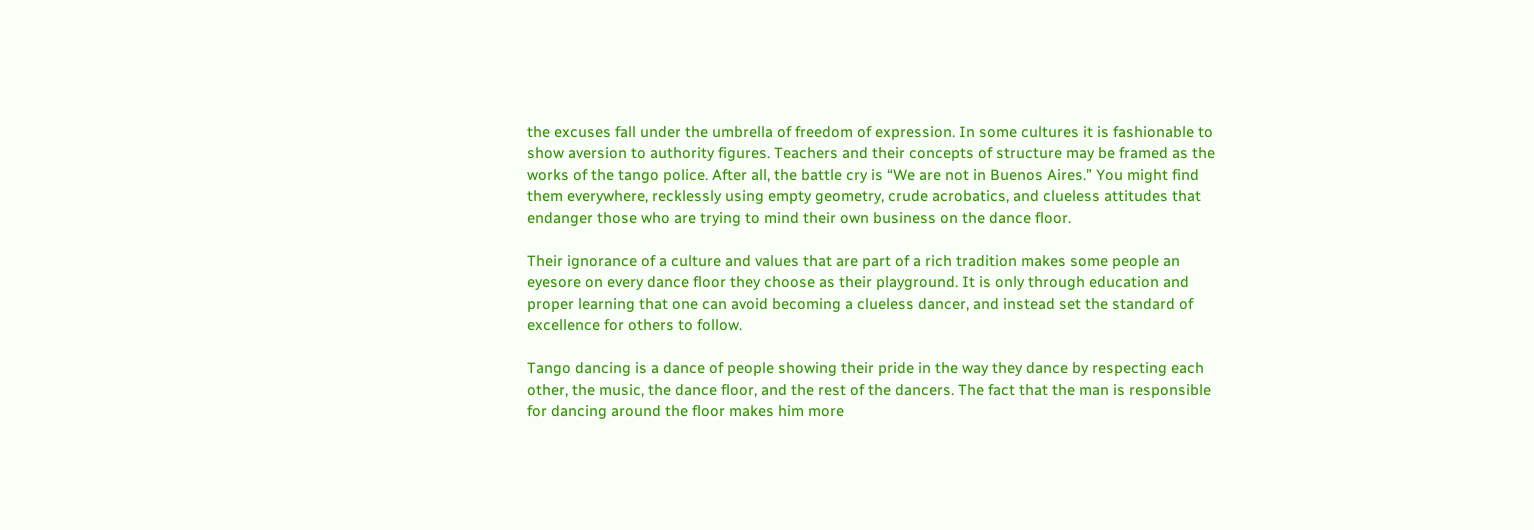the excuses fall under the umbrella of freedom of expression. In some cultures it is fashionable to show aversion to authority figures. Teachers and their concepts of structure may be framed as the works of the tango police. After all, the battle cry is “We are not in Buenos Aires.” You might find them everywhere, recklessly using empty geometry, crude acrobatics, and clueless attitudes that endanger those who are trying to mind their own business on the dance floor.

Their ignorance of a culture and values that are part of a rich tradition makes some people an eyesore on every dance floor they choose as their playground. It is only through education and proper learning that one can avoid becoming a clueless dancer, and instead set the standard of excellence for others to follow.

Tango dancing is a dance of people showing their pride in the way they dance by respecting each other, the music, the dance floor, and the rest of the dancers. The fact that the man is responsible for dancing around the floor makes him more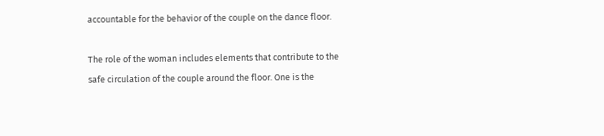accountable for the behavior of the couple on the dance floor.

The role of the woman includes elements that contribute to the safe circulation of the couple around the floor. One is the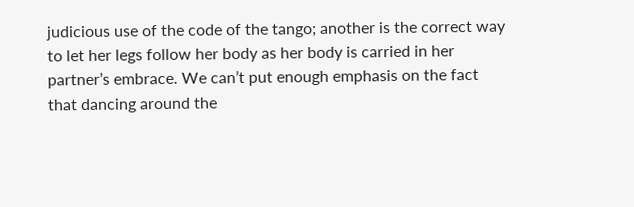judicious use of the code of the tango; another is the correct way to let her legs follow her body as her body is carried in her partner’s embrace. We can’t put enough emphasis on the fact that dancing around the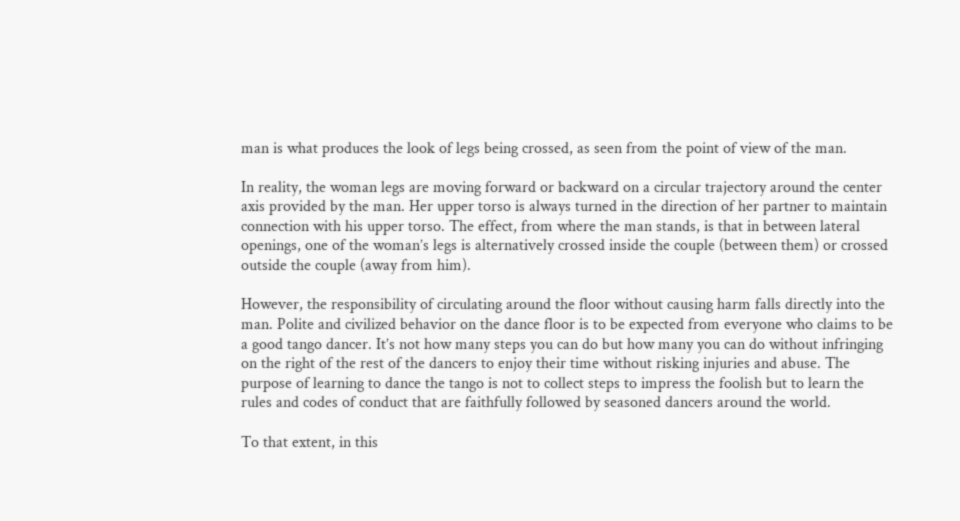man is what produces the look of legs being crossed, as seen from the point of view of the man.

In reality, the woman legs are moving forward or backward on a circular trajectory around the center axis provided by the man. Her upper torso is always turned in the direction of her partner to maintain connection with his upper torso. The effect, from where the man stands, is that in between lateral openings, one of the woman’s legs is alternatively crossed inside the couple (between them) or crossed outside the couple (away from him).

However, the responsibility of circulating around the floor without causing harm falls directly into the man. Polite and civilized behavior on the dance floor is to be expected from everyone who claims to be a good tango dancer. It’s not how many steps you can do but how many you can do without infringing on the right of the rest of the dancers to enjoy their time without risking injuries and abuse. The purpose of learning to dance the tango is not to collect steps to impress the foolish but to learn the rules and codes of conduct that are faithfully followed by seasoned dancers around the world.

To that extent, in this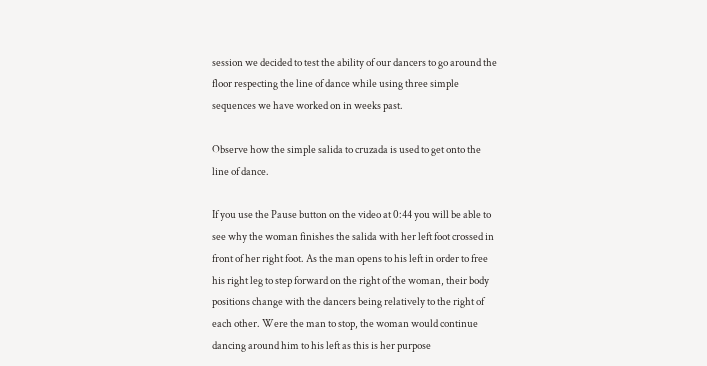session we decided to test the ability of our dancers to go around the floor respecting the line of dance while using three simple sequences we have worked on in weeks past.

Observe how the simple salida to cruzada is used to get onto the line of dance.

If you use the Pause button on the video at 0:44 you will be able to see why the woman finishes the salida with her left foot crossed in front of her right foot. As the man opens to his left in order to free his right leg to step forward on the right of the woman, their body positions change with the dancers being relatively to the right of each other. Were the man to stop, the woman would continue dancing around him to his left as this is her purpose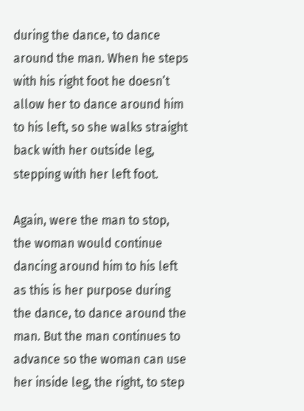during the dance, to dance around the man. When he steps with his right foot he doesn’t allow her to dance around him to his left, so she walks straight back with her outside leg, stepping with her left foot.

Again, were the man to stop, the woman would continue dancing around him to his left as this is her purpose during the dance, to dance around the man. But the man continues to advance so the woman can use her inside leg, the right, to step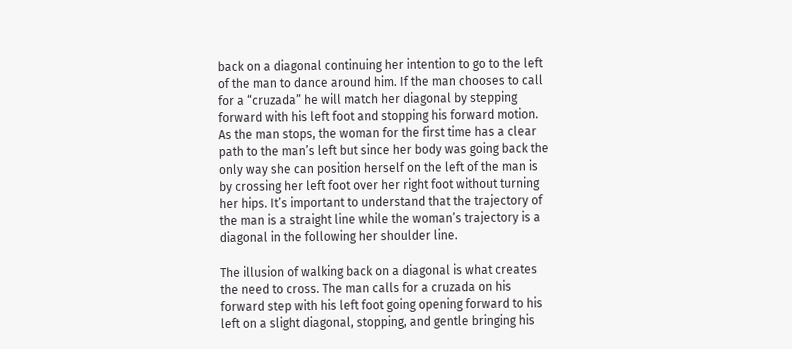back on a diagonal continuing her intention to go to the left of the man to dance around him. If the man chooses to call for a “cruzada” he will match her diagonal by stepping forward with his left foot and stopping his forward motion. As the man stops, the woman for the first time has a clear path to the man’s left but since her body was going back the only way she can position herself on the left of the man is by crossing her left foot over her right foot without turning her hips. It’s important to understand that the trajectory of the man is a straight line while the woman’s trajectory is a diagonal in the following her shoulder line.

The illusion of walking back on a diagonal is what creates the need to cross. The man calls for a cruzada on his forward step with his left foot going opening forward to his left on a slight diagonal, stopping, and gentle bringing his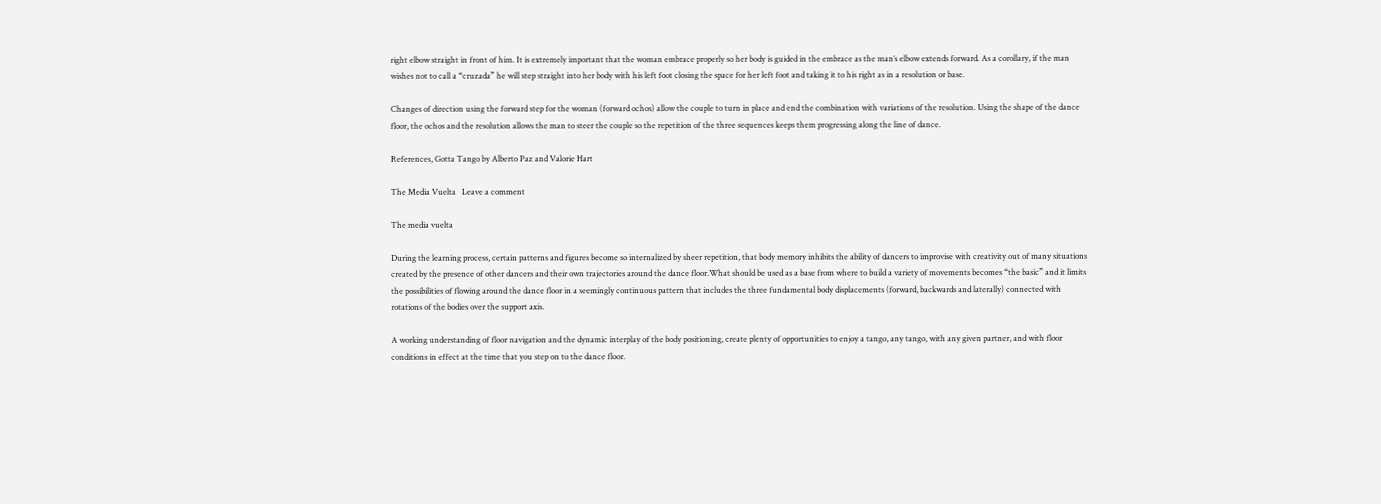right elbow straight in front of him. It is extremely important that the woman embrace properly so her body is guided in the embrace as the man’s elbow extends forward. As a corollary, if the man wishes not to call a “cruzada” he will step straight into her body with his left foot closing the space for her left foot and taking it to his right as in a resolution or base.

Changes of direction using the forward step for the woman (forward ochos) allow the couple to turn in place and end the combination with variations of the resolution. Using the shape of the dance floor, the ochos and the resolution allows the man to steer the couple so the repetition of the three sequences keeps them progressing along the line of dance.

References, Gotta Tango by Alberto Paz and Valorie Hart

The Media Vuelta   Leave a comment

The media vuelta

During the learning process, certain patterns and figures become so internalized by sheer repetition, that body memory inhibits the ability of dancers to improvise with creativity out of many situations created by the presence of other dancers and their own trajectories around the dance floor.What should be used as a base from where to build a variety of movements becomes “the basic” and it limits the possibilities of flowing around the dance floor in a seemingly continuous pattern that includes the three fundamental body displacements (forward, backwards and laterally) connected with rotations of the bodies over the support axis.

A working understanding of floor navigation and the dynamic interplay of the body positioning, create plenty of opportunities to enjoy a tango, any tango, with any given partner, and with floor conditions in effect at the time that you step on to the dance floor.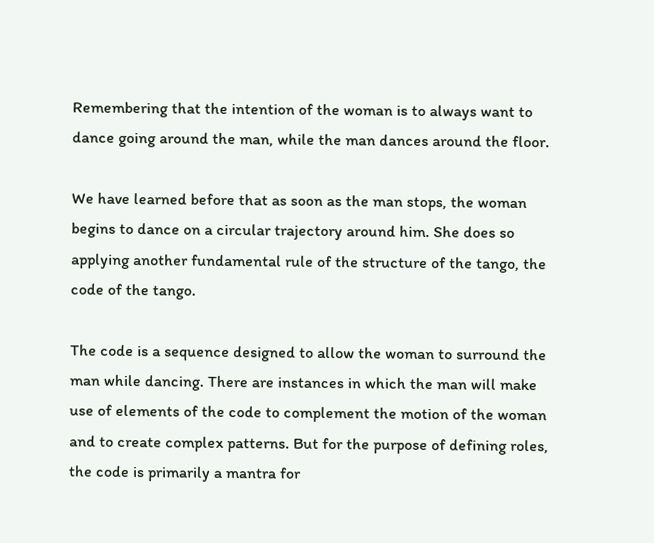Remembering that the intention of the woman is to always want to dance going around the man, while the man dances around the floor.

We have learned before that as soon as the man stops, the woman begins to dance on a circular trajectory around him. She does so applying another fundamental rule of the structure of the tango, the code of the tango.

The code is a sequence designed to allow the woman to surround the man while dancing. There are instances in which the man will make use of elements of the code to complement the motion of the woman and to create complex patterns. But for the purpose of defining roles, the code is primarily a mantra for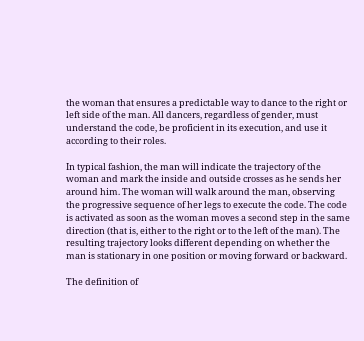the woman that ensures a predictable way to dance to the right or left side of the man. All dancers, regardless of gender, must understand the code, be proficient in its execution, and use it according to their roles.

In typical fashion, the man will indicate the trajectory of the woman and mark the inside and outside crosses as he sends her around him. The woman will walk around the man, observing the progressive sequence of her legs to execute the code. The code is activated as soon as the woman moves a second step in the same direction (that is, either to the right or to the left of the man). The resulting trajectory looks different depending on whether the man is stationary in one position or moving forward or backward.

The definition of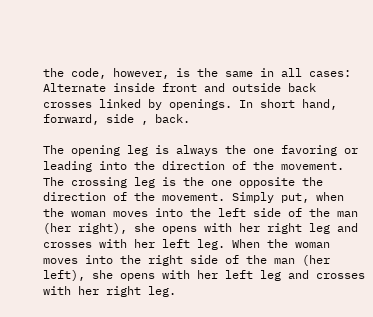the code, however, is the same in all cases: Alternate inside front and outside back crosses linked by openings. In short hand, forward, side , back.

The opening leg is always the one favoring or leading into the direction of the movement. The crossing leg is the one opposite the direction of the movement. Simply put, when the woman moves into the left side of the man (her right), she opens with her right leg and crosses with her left leg. When the woman moves into the right side of the man (her left), she opens with her left leg and crosses with her right leg.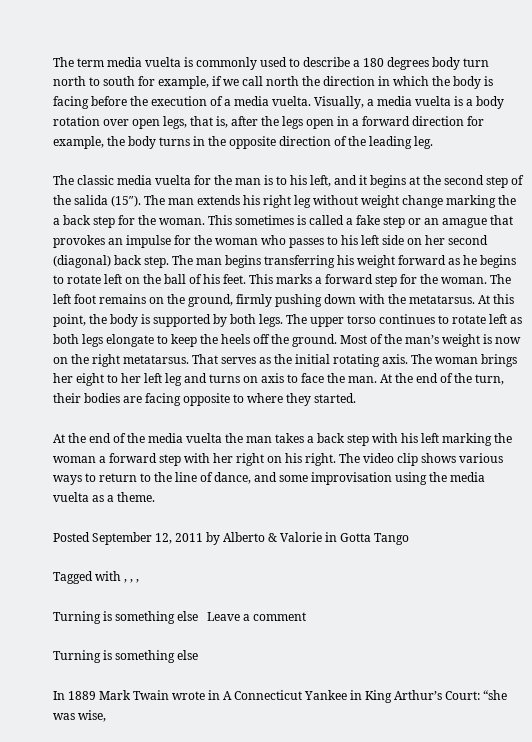The term media vuelta is commonly used to describe a 180 degrees body turn north to south for example, if we call north the direction in which the body is facing before the execution of a media vuelta. Visually, a media vuelta is a body rotation over open legs, that is, after the legs open in a forward direction for example, the body turns in the opposite direction of the leading leg.

The classic media vuelta for the man is to his left, and it begins at the second step of the salida (15″). The man extends his right leg without weight change marking the a back step for the woman. This sometimes is called a fake step or an amague that provokes an impulse for the woman who passes to his left side on her second (diagonal) back step. The man begins transferring his weight forward as he begins to rotate left on the ball of his feet. This marks a forward step for the woman. The left foot remains on the ground, firmly pushing down with the metatarsus. At this point, the body is supported by both legs. The upper torso continues to rotate left as both legs elongate to keep the heels off the ground. Most of the man’s weight is now on the right metatarsus. That serves as the initial rotating axis. The woman brings her eight to her left leg and turns on axis to face the man. At the end of the turn, their bodies are facing opposite to where they started.

At the end of the media vuelta the man takes a back step with his left marking the woman a forward step with her right on his right. The video clip shows various ways to return to the line of dance, and some improvisation using the media vuelta as a theme.

Posted September 12, 2011 by Alberto & Valorie in Gotta Tango

Tagged with , , ,

Turning is something else   Leave a comment

Turning is something else

In 1889 Mark Twain wrote in A Connecticut Yankee in King Arthur’s Court: “she was wise,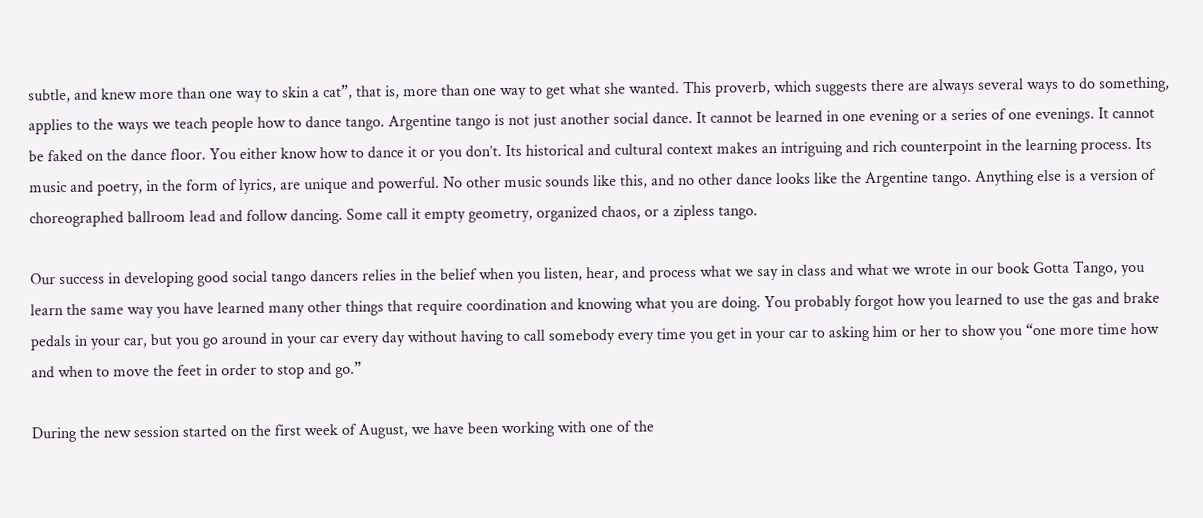subtle, and knew more than one way to skin a cat”, that is, more than one way to get what she wanted. This proverb, which suggests there are always several ways to do something, applies to the ways we teach people how to dance tango. Argentine tango is not just another social dance. It cannot be learned in one evening or a series of one evenings. It cannot be faked on the dance floor. You either know how to dance it or you don’t. Its historical and cultural context makes an intriguing and rich counterpoint in the learning process. Its music and poetry, in the form of lyrics, are unique and powerful. No other music sounds like this, and no other dance looks like the Argentine tango. Anything else is a version of choreographed ballroom lead and follow dancing. Some call it empty geometry, organized chaos, or a zipless tango.

Our success in developing good social tango dancers relies in the belief when you listen, hear, and process what we say in class and what we wrote in our book Gotta Tango, you learn the same way you have learned many other things that require coordination and knowing what you are doing. You probably forgot how you learned to use the gas and brake pedals in your car, but you go around in your car every day without having to call somebody every time you get in your car to asking him or her to show you “one more time how and when to move the feet in order to stop and go.”

During the new session started on the first week of August, we have been working with one of the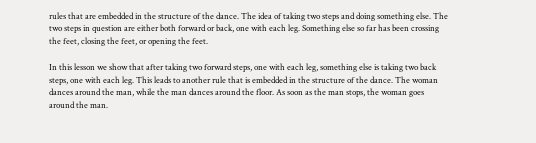rules that are embedded in the structure of the dance. The idea of taking two steps and doing something else. The two steps in question are either both forward or back, one with each leg. Something else so far has been crossing the feet, closing the feet, or opening the feet.

In this lesson we show that after taking two forward steps, one with each leg, something else is taking two back steps, one with each leg. This leads to another rule that is embedded in the structure of the dance. The woman dances around the man, while the man dances around the floor. As soon as the man stops, the woman goes around the man.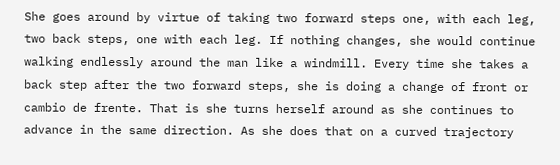She goes around by virtue of taking two forward steps one, with each leg, two back steps, one with each leg. If nothing changes, she would continue walking endlessly around the man like a windmill. Every time she takes a back step after the two forward steps, she is doing a change of front or cambio de frente. That is she turns herself around as she continues to advance in the same direction. As she does that on a curved trajectory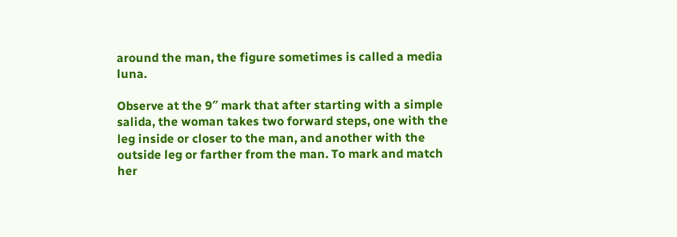around the man, the figure sometimes is called a media luna.

Observe at the 9″ mark that after starting with a simple salida, the woman takes two forward steps, one with the leg inside or closer to the man, and another with the outside leg or farther from the man. To mark and match her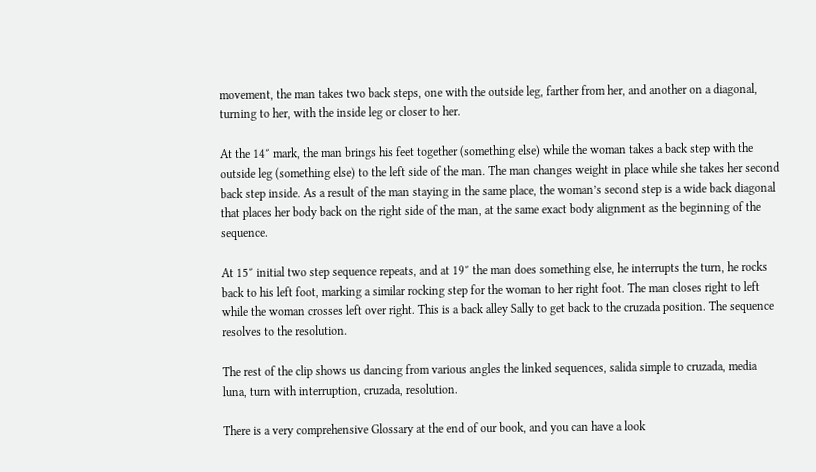movement, the man takes two back steps, one with the outside leg, farther from her, and another on a diagonal, turning to her, with the inside leg or closer to her.

At the 14″ mark, the man brings his feet together (something else) while the woman takes a back step with the outside leg (something else) to the left side of the man. The man changes weight in place while she takes her second back step inside. As a result of the man staying in the same place, the woman’s second step is a wide back diagonal that places her body back on the right side of the man, at the same exact body alignment as the beginning of the sequence.

At 15″ initial two step sequence repeats, and at 19″ the man does something else, he interrupts the turn, he rocks back to his left foot, marking a similar rocking step for the woman to her right foot. The man closes right to left while the woman crosses left over right. This is a back alley Sally to get back to the cruzada position. The sequence resolves to the resolution.

The rest of the clip shows us dancing from various angles the linked sequences, salida simple to cruzada, media luna, turn with interruption, cruzada, resolution.

There is a very comprehensive Glossary at the end of our book, and you can have a look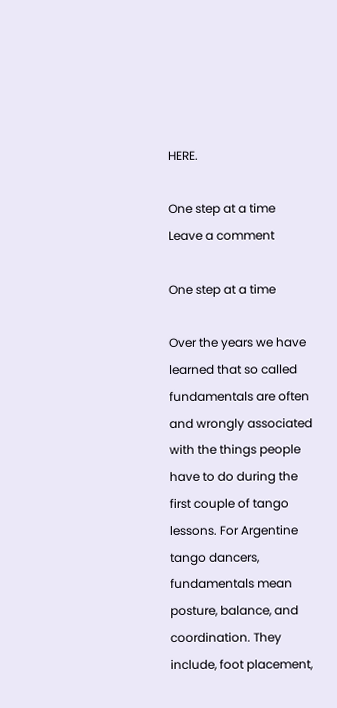HERE.

One step at a time   Leave a comment

One step at a time

Over the years we have learned that so called fundamentals are often and wrongly associated with the things people have to do during the first couple of tango lessons. For Argentine tango dancers, fundamentals mean posture, balance, and coordination. They include, foot placement,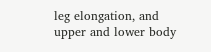leg elongation, and upper and lower body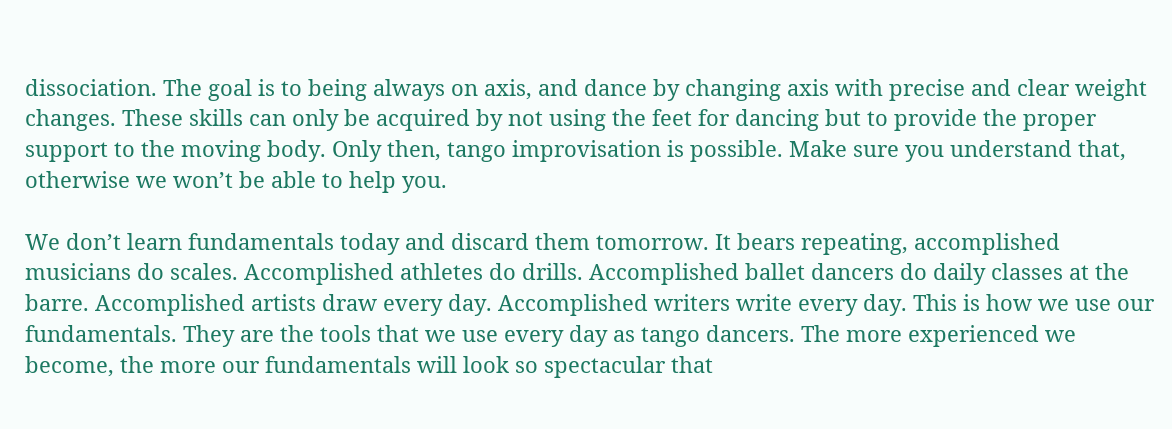dissociation. The goal is to being always on axis, and dance by changing axis with precise and clear weight changes. These skills can only be acquired by not using the feet for dancing but to provide the proper support to the moving body. Only then, tango improvisation is possible. Make sure you understand that, otherwise we won’t be able to help you.

We don’t learn fundamentals today and discard them tomorrow. It bears repeating, accomplished musicians do scales. Accomplished athletes do drills. Accomplished ballet dancers do daily classes at the barre. Accomplished artists draw every day. Accomplished writers write every day. This is how we use our fundamentals. They are the tools that we use every day as tango dancers. The more experienced we become, the more our fundamentals will look so spectacular that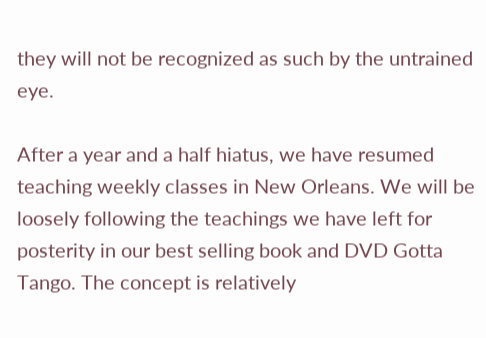they will not be recognized as such by the untrained eye.

After a year and a half hiatus, we have resumed teaching weekly classes in New Orleans. We will be loosely following the teachings we have left for posterity in our best selling book and DVD Gotta Tango. The concept is relatively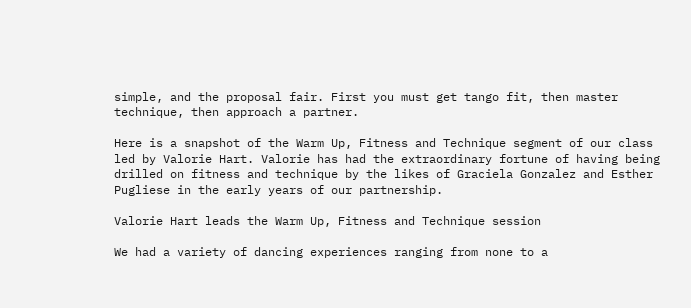simple, and the proposal fair. First you must get tango fit, then master technique, then approach a partner.

Here is a snapshot of the Warm Up, Fitness and Technique segment of our class led by Valorie Hart. Valorie has had the extraordinary fortune of having being drilled on fitness and technique by the likes of Graciela Gonzalez and Esther Pugliese in the early years of our partnership.

Valorie Hart leads the Warm Up, Fitness and Technique session

We had a variety of dancing experiences ranging from none to a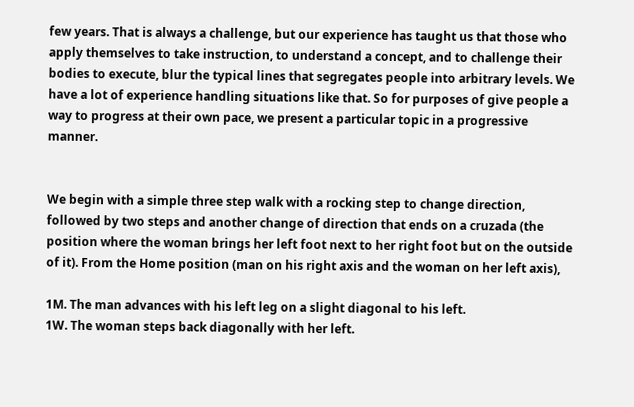few years. That is always a challenge, but our experience has taught us that those who apply themselves to take instruction, to understand a concept, and to challenge their bodies to execute, blur the typical lines that segregates people into arbitrary levels. We have a lot of experience handling situations like that. So for purposes of give people a way to progress at their own pace, we present a particular topic in a progressive manner.


We begin with a simple three step walk with a rocking step to change direction, followed by two steps and another change of direction that ends on a cruzada (the position where the woman brings her left foot next to her right foot but on the outside of it). From the Home position (man on his right axis and the woman on her left axis),

1M. The man advances with his left leg on a slight diagonal to his left.
1W. The woman steps back diagonally with her left.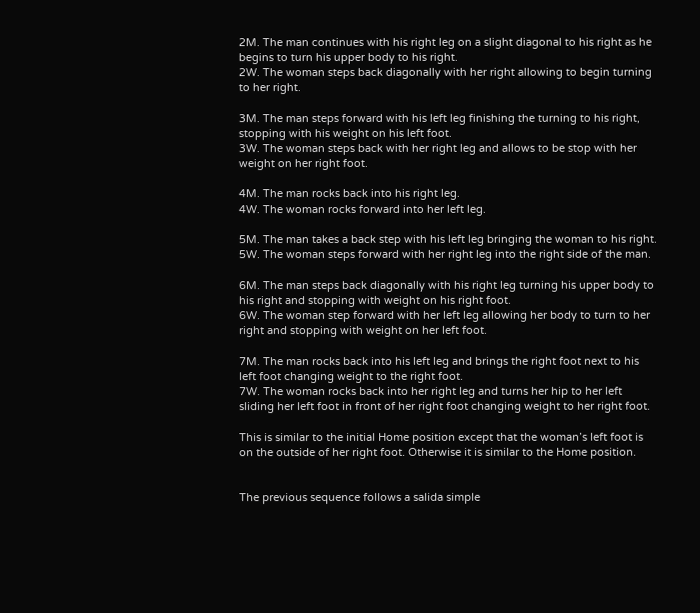2M. The man continues with his right leg on a slight diagonal to his right as he begins to turn his upper body to his right.
2W. The woman steps back diagonally with her right allowing to begin turning to her right.

3M. The man steps forward with his left leg finishing the turning to his right, stopping with his weight on his left foot.
3W. The woman steps back with her right leg and allows to be stop with her weight on her right foot.

4M. The man rocks back into his right leg.
4W. The woman rocks forward into her left leg.

5M. The man takes a back step with his left leg bringing the woman to his right.
5W. The woman steps forward with her right leg into the right side of the man.

6M. The man steps back diagonally with his right leg turning his upper body to his right and stopping with weight on his right foot.
6W. The woman step forward with her left leg allowing her body to turn to her right and stopping with weight on her left foot.

7M. The man rocks back into his left leg and brings the right foot next to his left foot changing weight to the right foot.
7W. The woman rocks back into her right leg and turns her hip to her left sliding her left foot in front of her right foot changing weight to her right foot.

This is similar to the initial Home position except that the woman’s left foot is on the outside of her right foot. Otherwise it is similar to the Home position.


The previous sequence follows a salida simple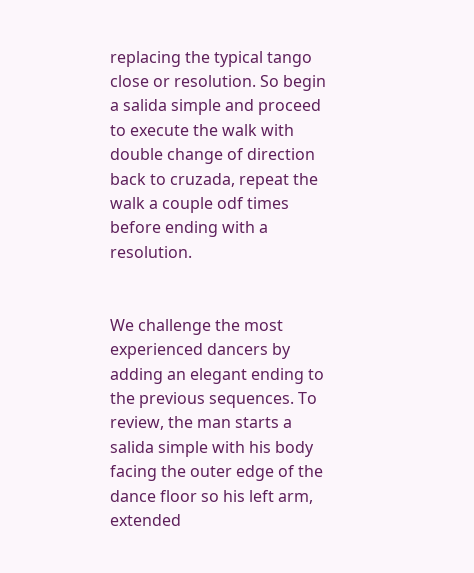replacing the typical tango close or resolution. So begin a salida simple and proceed to execute the walk with double change of direction back to cruzada, repeat the walk a couple odf times before ending with a resolution.


We challenge the most experienced dancers by adding an elegant ending to the previous sequences. To review, the man starts a salida simple with his body facing the outer edge of the dance floor so his left arm, extended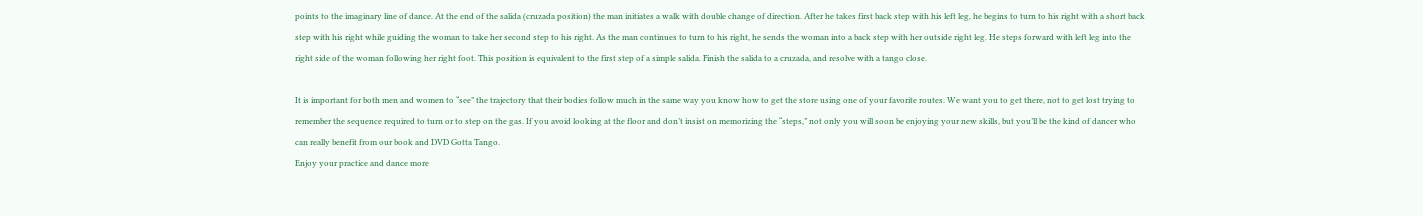points to the imaginary line of dance. At the end of the salida (cruzada position) the man initiates a walk with double change of direction. After he takes first back step with his left leg, he begins to turn to his right with a short back step with his right while guiding the woman to take her second step to his right. As the man continues to turn to his right, he sends the woman into a back step with her outside right leg. He steps forward with left leg into the right side of the woman following her right foot. This position is equivalent to the first step of a simple salida. Finish the salida to a cruzada, and resolve with a tango close.

It is important for both men and women to “see” the trajectory that their bodies follow much in the same way you know how to get the store using one of your favorite routes. We want you to get there, not to get lost trying to remember the sequence required to turn or to step on the gas. If you avoid looking at the floor and don’t insist on memorizing the “steps,” not only you will soon be enjoying your new skills, but you’ll be the kind of dancer who can really benefit from our book and DVD Gotta Tango.
Enjoy your practice and dance more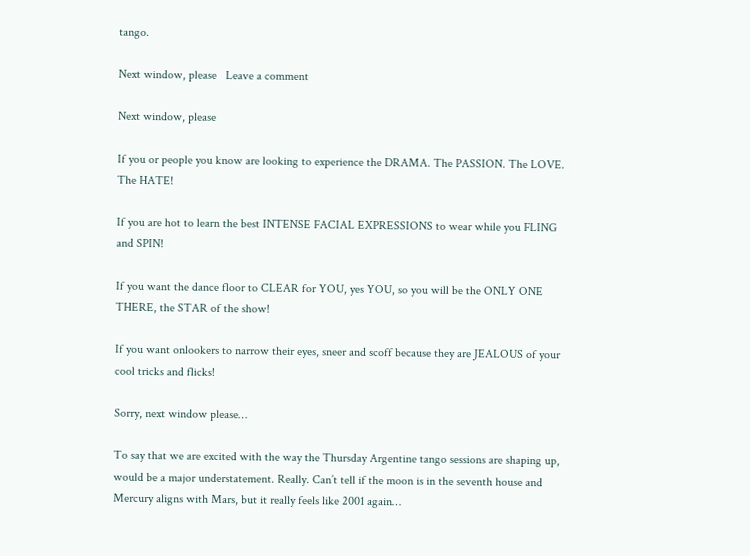tango.

Next window, please   Leave a comment

Next window, please

If you or people you know are looking to experience the DRAMA. The PASSION. The LOVE. The HATE!

If you are hot to learn the best INTENSE FACIAL EXPRESSIONS to wear while you FLING and SPIN!

If you want the dance floor to CLEAR for YOU, yes YOU, so you will be the ONLY ONE THERE, the STAR of the show!

If you want onlookers to narrow their eyes, sneer and scoff because they are JEALOUS of your cool tricks and flicks!

Sorry, next window please…

To say that we are excited with the way the Thursday Argentine tango sessions are shaping up, would be a major understatement. Really. Can’t tell if the moon is in the seventh house and Mercury aligns with Mars, but it really feels like 2001 again…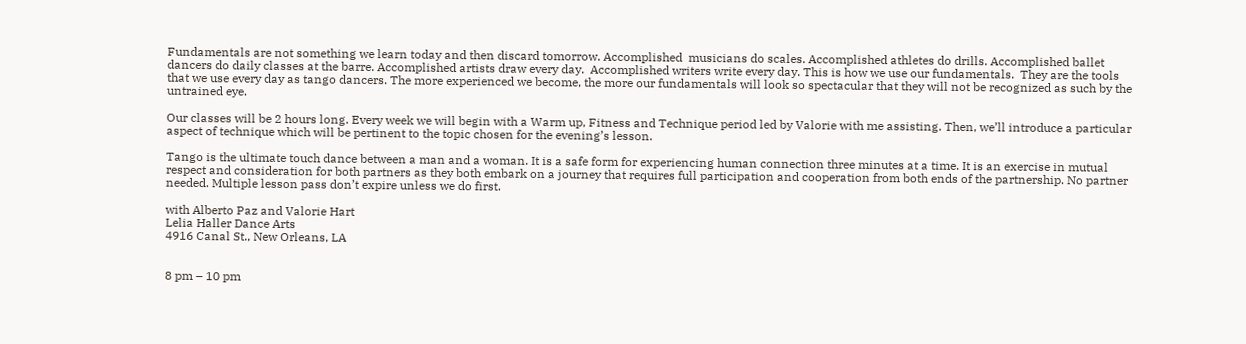Fundamentals are not something we learn today and then discard tomorrow. Accomplished  musicians do scales. Accomplished athletes do drills. Accomplished ballet  dancers do daily classes at the barre. Accomplished artists draw every day.  Accomplished writers write every day. This is how we use our fundamentals.  They are the tools that we use every day as tango dancers. The more experienced we become, the more our fundamentals will look so spectacular that they will not be recognized as such by the untrained eye.

Our classes will be 2 hours long. Every week we will begin with a Warm up, Fitness and Technique period led by Valorie with me assisting. Then, we’ll introduce a particular aspect of technique which will be pertinent to the topic chosen for the evening’s lesson.

Tango is the ultimate touch dance between a man and a woman. It is a safe form for experiencing human connection three minutes at a time. It is an exercise in mutual respect and consideration for both partners as they both embark on a journey that requires full participation and cooperation from both ends of the partnership. No partner needed. Multiple lesson pass don’t expire unless we do first.

with Alberto Paz and Valorie Hart
Lelia Haller Dance Arts
4916 Canal St., New Orleans, LA


8 pm – 10 pm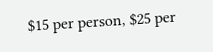$15 per person, $25 per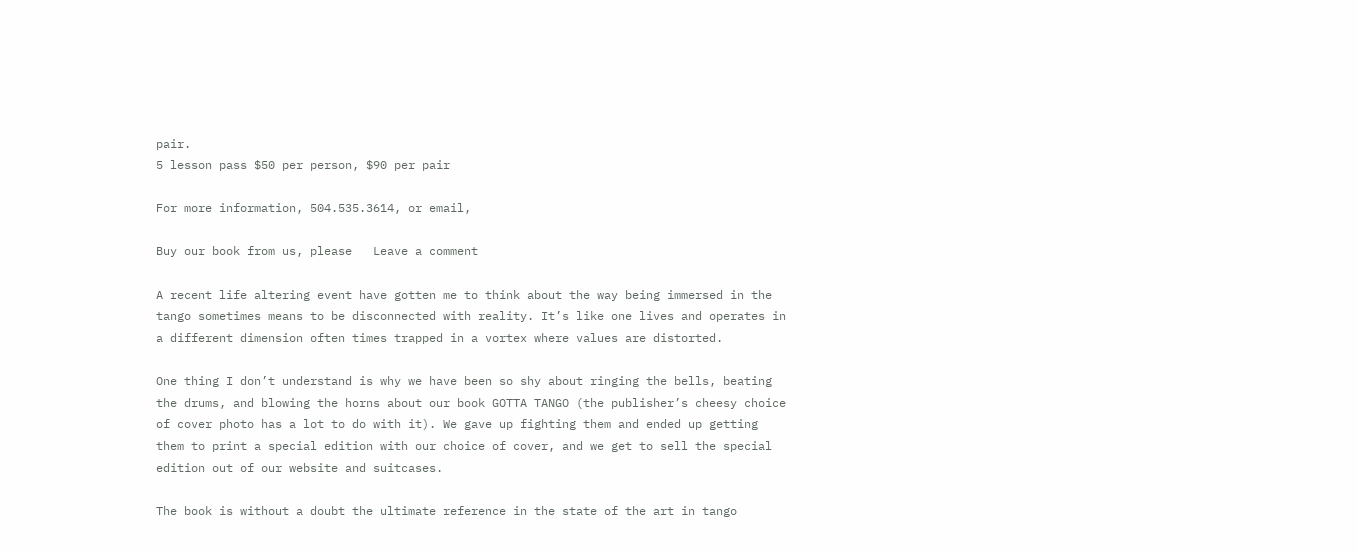pair.
5 lesson pass $50 per person, $90 per pair

For more information, 504.535.3614, or email,

Buy our book from us, please   Leave a comment

A recent life altering event have gotten me to think about the way being immersed in the tango sometimes means to be disconnected with reality. It’s like one lives and operates in a different dimension often times trapped in a vortex where values are distorted.

One thing I don’t understand is why we have been so shy about ringing the bells, beating the drums, and blowing the horns about our book GOTTA TANGO (the publisher’s cheesy choice of cover photo has a lot to do with it). We gave up fighting them and ended up getting them to print a special edition with our choice of cover, and we get to sell the special edition out of our website and suitcases.

The book is without a doubt the ultimate reference in the state of the art in tango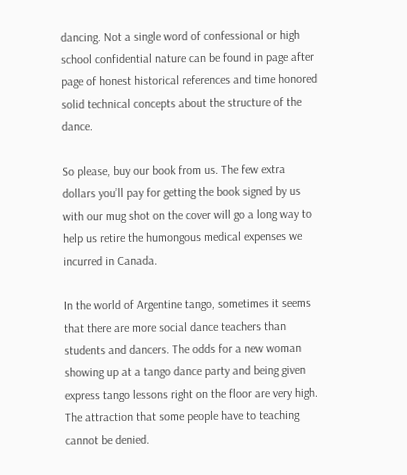dancing. Not a single word of confessional or high school confidential nature can be found in page after page of honest historical references and time honored solid technical concepts about the structure of the dance.

So please, buy our book from us. The few extra dollars you’ll pay for getting the book signed by us with our mug shot on the cover will go a long way to help us retire the humongous medical expenses we incurred in Canada.

In the world of Argentine tango, sometimes it seems that there are more social dance teachers than students and dancers. The odds for a new woman showing up at a tango dance party and being given express tango lessons right on the floor are very high. The attraction that some people have to teaching cannot be denied.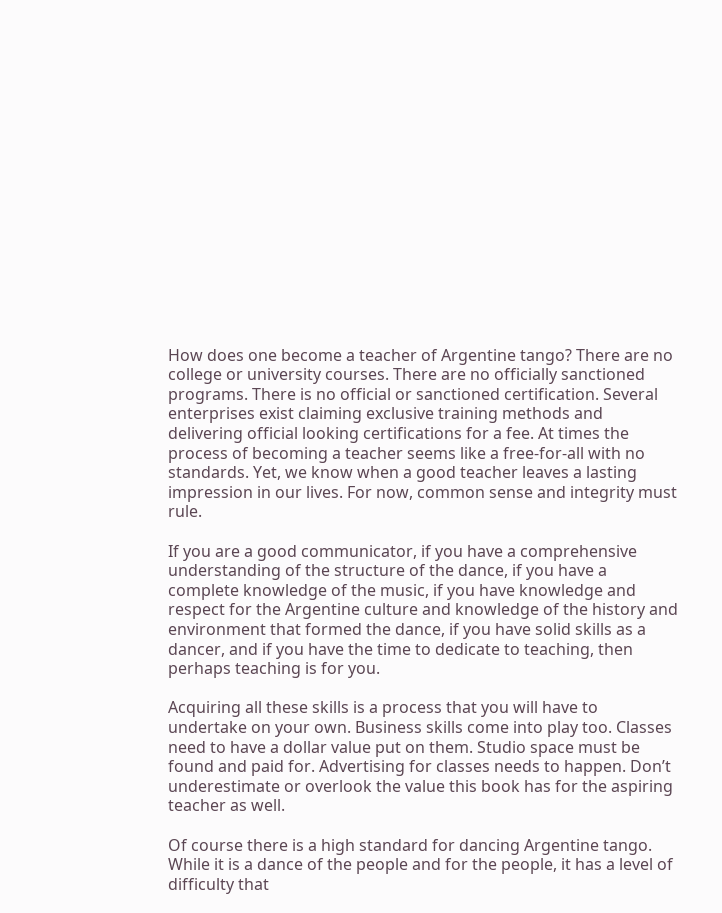How does one become a teacher of Argentine tango? There are no college or university courses. There are no officially sanctioned programs. There is no official or sanctioned certification. Several enterprises exist claiming exclusive training methods and delivering official looking certifications for a fee. At times the process of becoming a teacher seems like a free-for-all with no standards. Yet, we know when a good teacher leaves a lasting impression in our lives. For now, common sense and integrity must rule.

If you are a good communicator, if you have a comprehensive understanding of the structure of the dance, if you have a complete knowledge of the music, if you have knowledge and respect for the Argentine culture and knowledge of the history and environment that formed the dance, if you have solid skills as a dancer, and if you have the time to dedicate to teaching, then perhaps teaching is for you.

Acquiring all these skills is a process that you will have to undertake on your own. Business skills come into play too. Classes need to have a dollar value put on them. Studio space must be found and paid for. Advertising for classes needs to happen. Don’t underestimate or overlook the value this book has for the aspiring teacher as well.

Of course there is a high standard for dancing Argentine tango. While it is a dance of the people and for the people, it has a level of difficulty that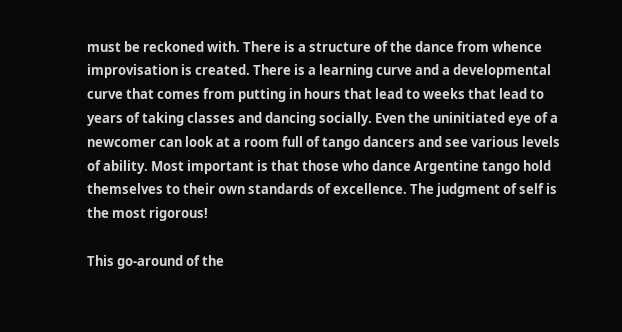must be reckoned with. There is a structure of the dance from whence improvisation is created. There is a learning curve and a developmental curve that comes from putting in hours that lead to weeks that lead to years of taking classes and dancing socially. Even the uninitiated eye of a newcomer can look at a room full of tango dancers and see various levels of ability. Most important is that those who dance Argentine tango hold themselves to their own standards of excellence. The judgment of self is the most rigorous!

This go-around of the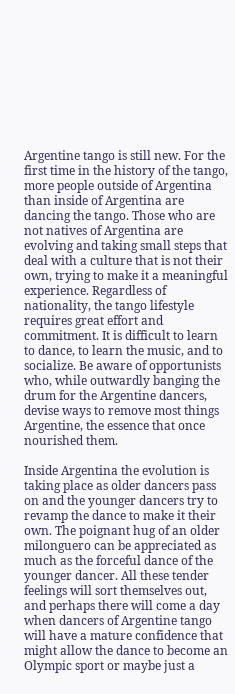Argentine tango is still new. For the first time in the history of the tango, more people outside of Argentina than inside of Argentina are dancing the tango. Those who are not natives of Argentina are evolving and taking small steps that deal with a culture that is not their own, trying to make it a meaningful experience. Regardless of nationality, the tango lifestyle requires great effort and commitment. It is difficult to learn to dance, to learn the music, and to socialize. Be aware of opportunists who, while outwardly banging the drum for the Argentine dancers, devise ways to remove most things Argentine, the essence that once nourished them.

Inside Argentina the evolution is taking place as older dancers pass on and the younger dancers try to revamp the dance to make it their own. The poignant hug of an older milonguero can be appreciated as much as the forceful dance of the younger dancer. All these tender feelings will sort themselves out, and perhaps there will come a day when dancers of Argentine tango will have a mature confidence that might allow the dance to become an Olympic sport or maybe just a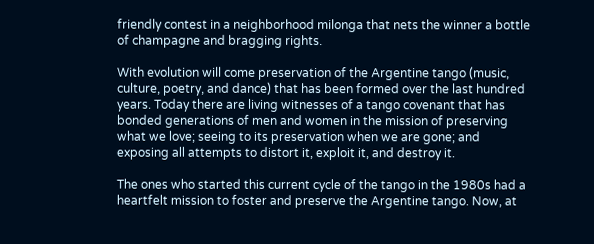friendly contest in a neighborhood milonga that nets the winner a bottle of champagne and bragging rights.

With evolution will come preservation of the Argentine tango (music, culture, poetry, and dance) that has been formed over the last hundred years. Today there are living witnesses of a tango covenant that has bonded generations of men and women in the mission of preserving what we love; seeing to its preservation when we are gone; and exposing all attempts to distort it, exploit it, and destroy it.

The ones who started this current cycle of the tango in the 1980s had a heartfelt mission to foster and preserve the Argentine tango. Now, at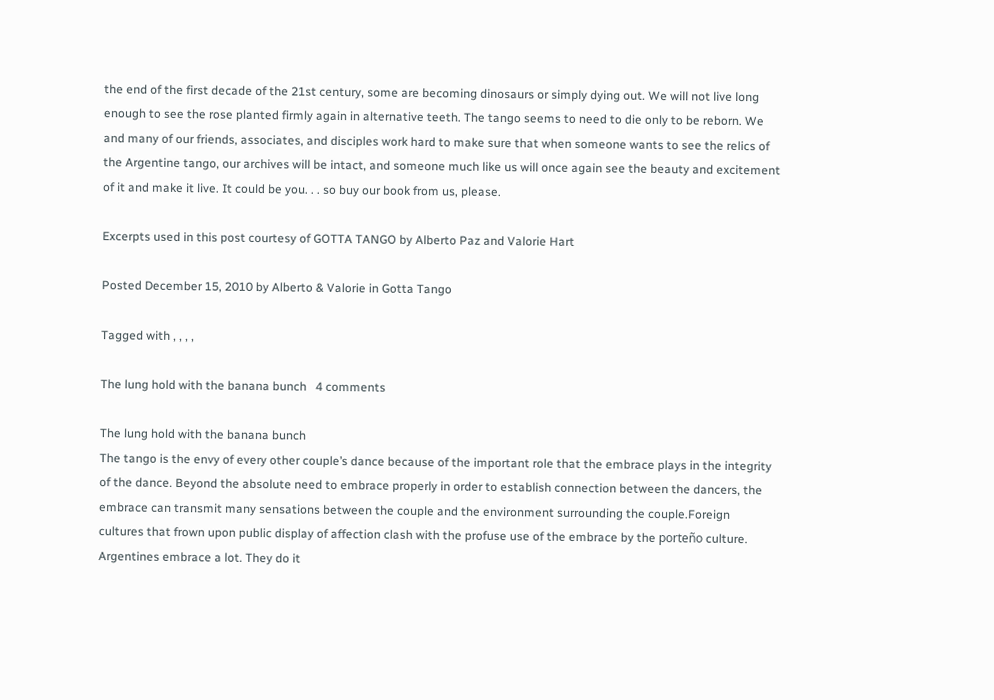the end of the first decade of the 21st century, some are becoming dinosaurs or simply dying out. We will not live long enough to see the rose planted firmly again in alternative teeth. The tango seems to need to die only to be reborn. We and many of our friends, associates, and disciples work hard to make sure that when someone wants to see the relics of the Argentine tango, our archives will be intact, and someone much like us will once again see the beauty and excitement of it and make it live. It could be you. . . so buy our book from us, please.

Excerpts used in this post courtesy of GOTTA TANGO by Alberto Paz and Valorie Hart

Posted December 15, 2010 by Alberto & Valorie in Gotta Tango

Tagged with , , , ,

The lung hold with the banana bunch   4 comments

The lung hold with the banana bunch
The tango is the envy of every other couple’s dance because of the important role that the embrace plays in the integrity of the dance. Beyond the absolute need to embrace properly in order to establish connection between the dancers, the embrace can transmit many sensations between the couple and the environment surrounding the couple.Foreign cultures that frown upon public display of affection clash with the profuse use of the embrace by the porteño culture. Argentines embrace a lot. They do it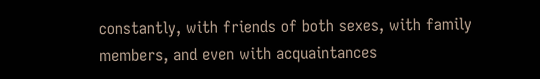constantly, with friends of both sexes, with family members, and even with acquaintances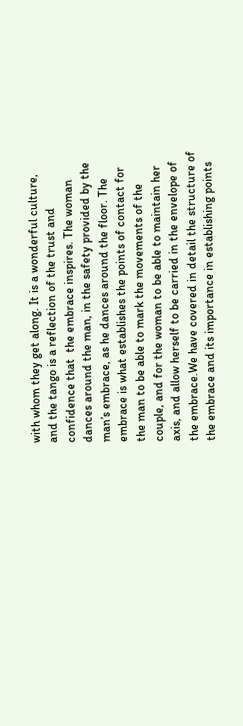with whom they get along. It is a wonderful culture, and the tango is a reflection of the trust and confidence that  the embrace inspires. The woman dances around the man, in the safety provided by the man’s embrace, as he dances around the floor. The embrace is what establishes the points of contact for the man to be able to mark the movements of the couple, and for the woman to be able to maintain her axis, and allow herself to be carried in the envelope of the embrace.We have covered in detail the structure of the embrace and its importance in establishing points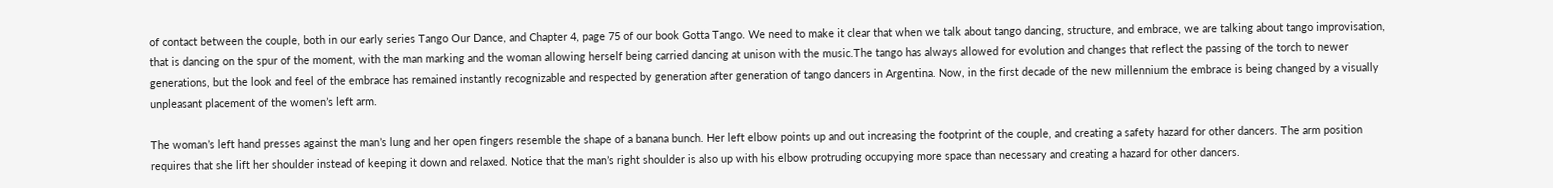of contact between the couple, both in our early series Tango Our Dance, and Chapter 4, page 75 of our book Gotta Tango. We need to make it clear that when we talk about tango dancing, structure, and embrace, we are talking about tango improvisation, that is dancing on the spur of the moment, with the man marking and the woman allowing herself being carried dancing at unison with the music.The tango has always allowed for evolution and changes that reflect the passing of the torch to newer generations, but the look and feel of the embrace has remained instantly recognizable and respected by generation after generation of tango dancers in Argentina. Now, in the first decade of the new millennium the embrace is being changed by a visually unpleasant placement of the women’s left arm.

The woman’s left hand presses against the man’s lung and her open fingers resemble the shape of a banana bunch. Her left elbow points up and out increasing the footprint of the couple, and creating a safety hazard for other dancers. The arm position requires that she lift her shoulder instead of keeping it down and relaxed. Notice that the man’s right shoulder is also up with his elbow protruding occupying more space than necessary and creating a hazard for other dancers.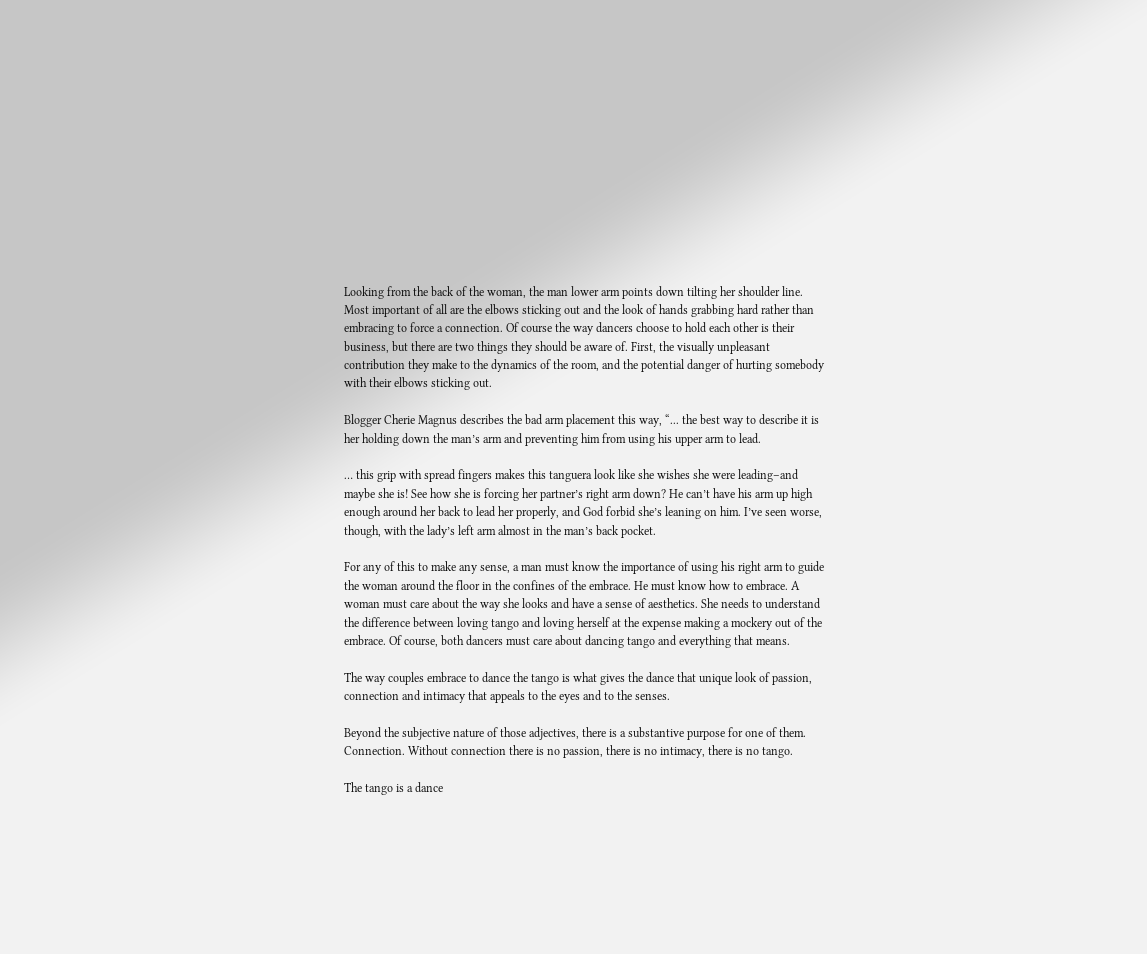Looking from the back of the woman, the man lower arm points down tilting her shoulder line. Most important of all are the elbows sticking out and the look of hands grabbing hard rather than embracing to force a connection. Of course the way dancers choose to hold each other is their business, but there are two things they should be aware of. First, the visually unpleasant contribution they make to the dynamics of the room, and the potential danger of hurting somebody with their elbows sticking out.

Blogger Cherie Magnus describes the bad arm placement this way, “... the best way to describe it is her holding down the man’s arm and preventing him from using his upper arm to lead.

… this grip with spread fingers makes this tanguera look like she wishes she were leading–and maybe she is! See how she is forcing her partner’s right arm down? He can’t have his arm up high enough around her back to lead her properly, and God forbid she’s leaning on him. I’ve seen worse, though, with the lady’s left arm almost in the man’s back pocket.

For any of this to make any sense, a man must know the importance of using his right arm to guide the woman around the floor in the confines of the embrace. He must know how to embrace. A woman must care about the way she looks and have a sense of aesthetics. She needs to understand the difference between loving tango and loving herself at the expense making a mockery out of the embrace. Of course, both dancers must care about dancing tango and everything that means.

The way couples embrace to dance the tango is what gives the dance that unique look of passion, connection and intimacy that appeals to the eyes and to the senses.

Beyond the subjective nature of those adjectives, there is a substantive purpose for one of them. Connection. Without connection there is no passion, there is no intimacy, there is no tango.

The tango is a dance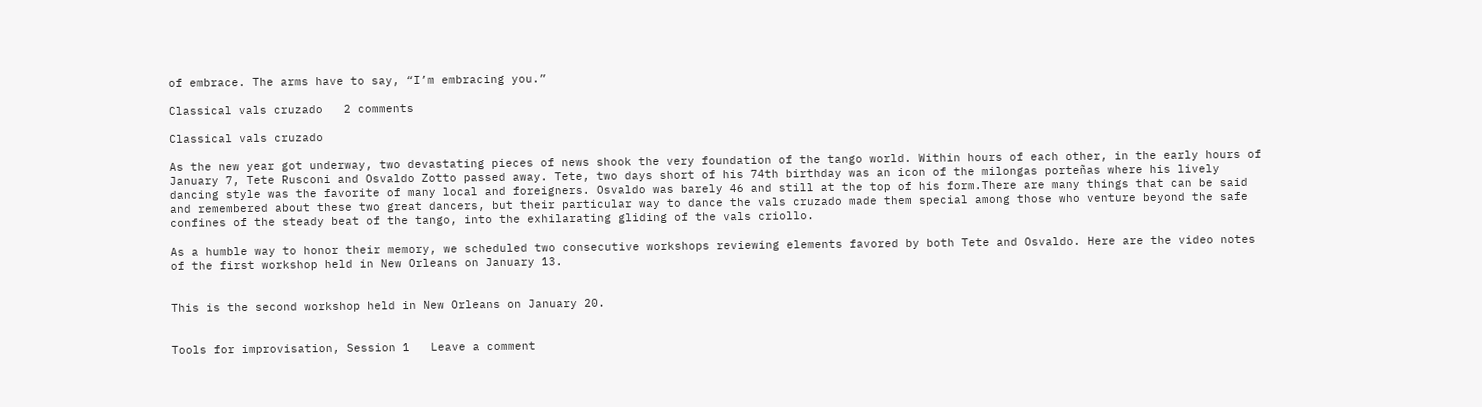of embrace. The arms have to say, “I’m embracing you.”

Classical vals cruzado   2 comments

Classical vals cruzado

As the new year got underway, two devastating pieces of news shook the very foundation of the tango world. Within hours of each other, in the early hours of January 7, Tete Rusconi and Osvaldo Zotto passed away. Tete, two days short of his 74th birthday was an icon of the milongas porteñas where his lively dancing style was the favorite of many local and foreigners. Osvaldo was barely 46 and still at the top of his form.There are many things that can be said and remembered about these two great dancers, but their particular way to dance the vals cruzado made them special among those who venture beyond the safe confines of the steady beat of the tango, into the exhilarating gliding of the vals criollo.

As a humble way to honor their memory, we scheduled two consecutive workshops reviewing elements favored by both Tete and Osvaldo. Here are the video notes of the first workshop held in New Orleans on January 13.


This is the second workshop held in New Orleans on January 20.


Tools for improvisation, Session 1   Leave a comment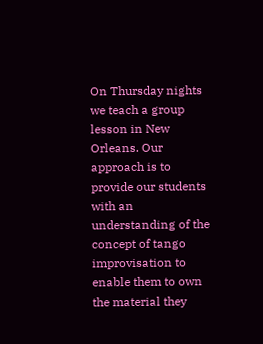On Thursday nights we teach a group lesson in New Orleans. Our approach is to provide our students with an understanding of the concept of tango improvisation to enable them to own the material they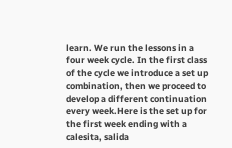learn. We run the lessons in a four week cycle. In the first class of the cycle we introduce a set up combination, then we proceed to develop a different continuation every week.Here is the set up for the first week ending with a calesita, salida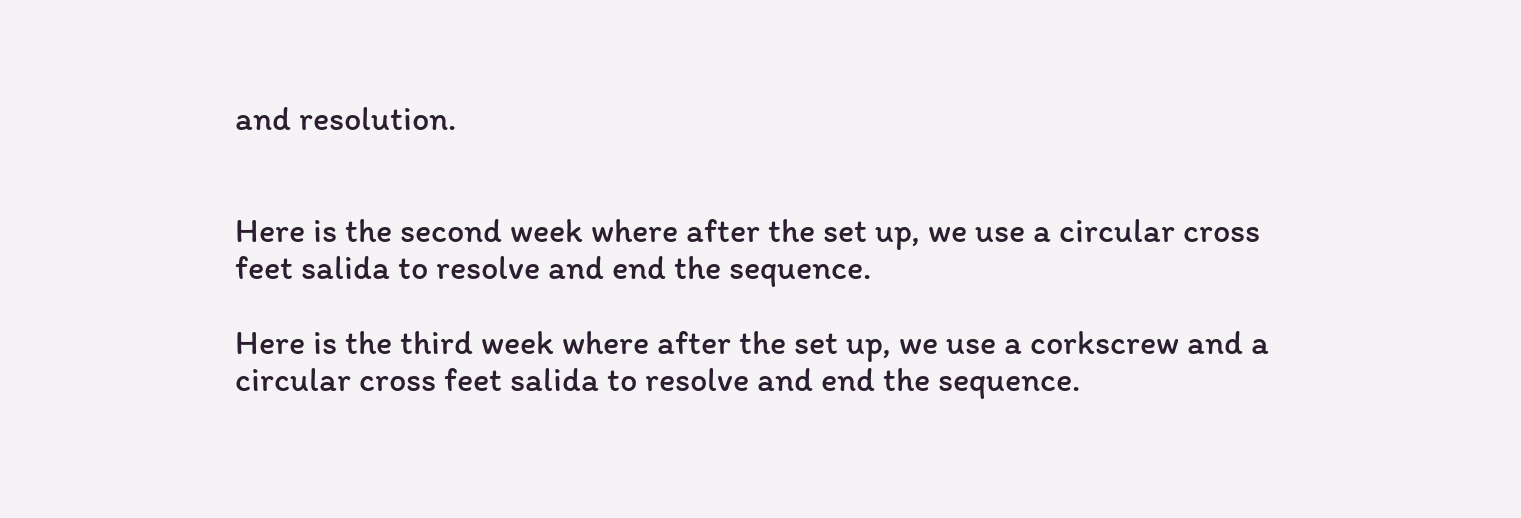and resolution.


Here is the second week where after the set up, we use a circular cross feet salida to resolve and end the sequence.

Here is the third week where after the set up, we use a corkscrew and a circular cross feet salida to resolve and end the sequence.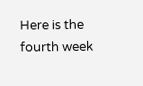Here is the fourth week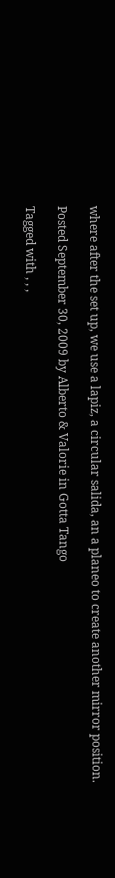where after the set up, we use a lapiz, a circular salida, an a planeo to create another mirror position.

Posted September 30, 2009 by Alberto & Valorie in Gotta Tango

Tagged with , , ,